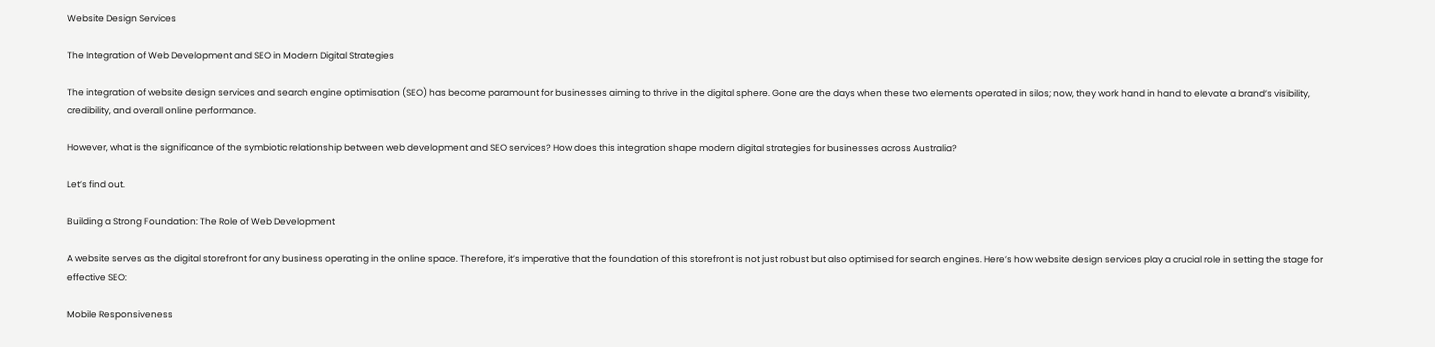Website Design Services

The Integration of Web Development and SEO in Modern Digital Strategies

The integration of website design services and search engine optimisation (SEO) has become paramount for businesses aiming to thrive in the digital sphere. Gone are the days when these two elements operated in silos; now, they work hand in hand to elevate a brand’s visibility, credibility, and overall online performance.

However, what is the significance of the symbiotic relationship between web development and SEO services? How does this integration shape modern digital strategies for businesses across Australia?

Let’s find out.

Building a Strong Foundation: The Role of Web Development

A website serves as the digital storefront for any business operating in the online space. Therefore, it’s imperative that the foundation of this storefront is not just robust but also optimised for search engines. Here’s how website design services play a crucial role in setting the stage for effective SEO:

Mobile Responsiveness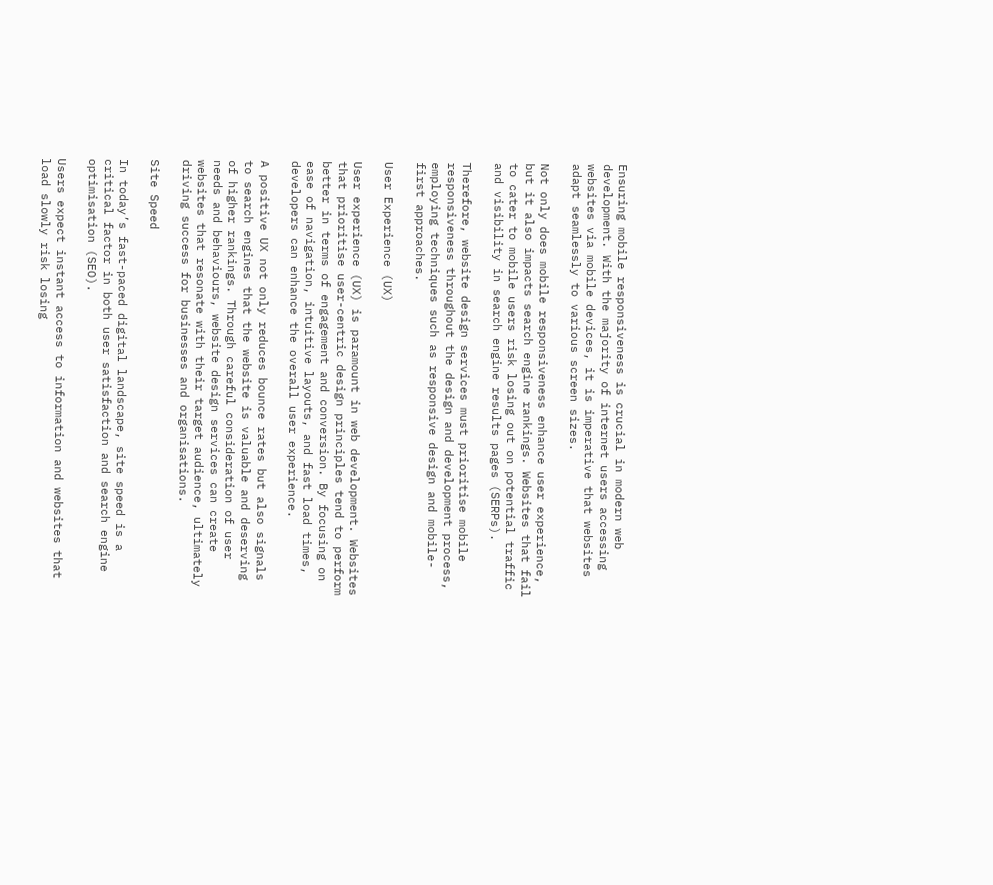Ensuring mobile responsiveness is crucial in modern web development. With the majority of internet users accessing websites via mobile devices, it is imperative that websites adapt seamlessly to various screen sizes.

Not only does mobile responsiveness enhance user experience, but it also impacts search engine rankings. Websites that fail to cater to mobile users risk losing out on potential traffic and visibility in search engine results pages (SERPs).

Therefore, website design services must prioritise mobile responsiveness throughout the design and development process, employing techniques such as responsive design and mobile-first approaches.

User Experience (UX)

User experience (UX) is paramount in web development. Websites that prioritise user-centric design principles tend to perform better in terms of engagement and conversion. By focusing on ease of navigation, intuitive layouts, and fast load times, developers can enhance the overall user experience.

A positive UX not only reduces bounce rates but also signals to search engines that the website is valuable and deserving of higher rankings. Through careful consideration of user needs and behaviours, website design services can create websites that resonate with their target audience, ultimately driving success for businesses and organisations.

Site Speed

In today’s fast-paced digital landscape, site speed is a critical factor in both user satisfaction and search engine optimisation (SEO).

Users expect instant access to information and websites that load slowly risk losing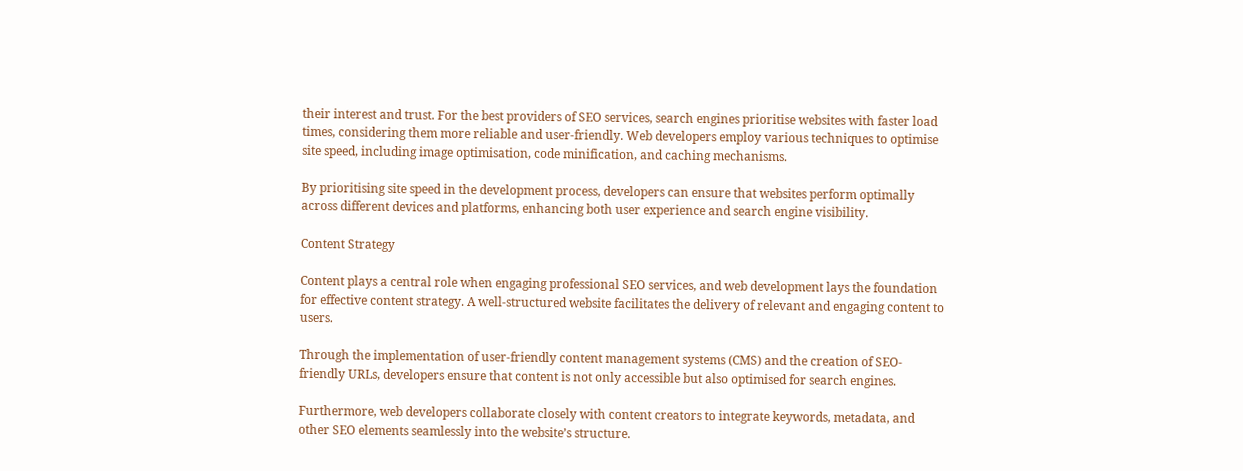their interest and trust. For the best providers of SEO services, search engines prioritise websites with faster load times, considering them more reliable and user-friendly. Web developers employ various techniques to optimise site speed, including image optimisation, code minification, and caching mechanisms.

By prioritising site speed in the development process, developers can ensure that websites perform optimally across different devices and platforms, enhancing both user experience and search engine visibility.

Content Strategy

Content plays a central role when engaging professional SEO services, and web development lays the foundation for effective content strategy. A well-structured website facilitates the delivery of relevant and engaging content to users.

Through the implementation of user-friendly content management systems (CMS) and the creation of SEO-friendly URLs, developers ensure that content is not only accessible but also optimised for search engines.

Furthermore, web developers collaborate closely with content creators to integrate keywords, metadata, and other SEO elements seamlessly into the website’s structure.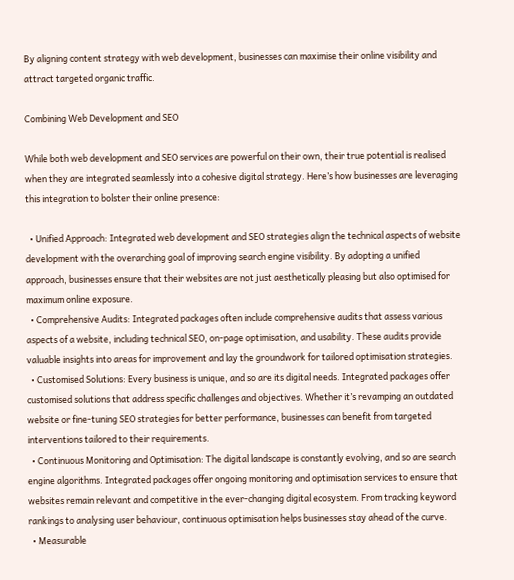By aligning content strategy with web development, businesses can maximise their online visibility and attract targeted organic traffic.

Combining Web Development and SEO

While both web development and SEO services are powerful on their own, their true potential is realised when they are integrated seamlessly into a cohesive digital strategy. Here’s how businesses are leveraging this integration to bolster their online presence:

  • Unified Approach: Integrated web development and SEO strategies align the technical aspects of website development with the overarching goal of improving search engine visibility. By adopting a unified approach, businesses ensure that their websites are not just aesthetically pleasing but also optimised for maximum online exposure.
  • Comprehensive Audits: Integrated packages often include comprehensive audits that assess various aspects of a website, including technical SEO, on-page optimisation, and usability. These audits provide valuable insights into areas for improvement and lay the groundwork for tailored optimisation strategies.
  • Customised Solutions: Every business is unique, and so are its digital needs. Integrated packages offer customised solutions that address specific challenges and objectives. Whether it’s revamping an outdated website or fine-tuning SEO strategies for better performance, businesses can benefit from targeted interventions tailored to their requirements.
  • Continuous Monitoring and Optimisation: The digital landscape is constantly evolving, and so are search engine algorithms. Integrated packages offer ongoing monitoring and optimisation services to ensure that websites remain relevant and competitive in the ever-changing digital ecosystem. From tracking keyword rankings to analysing user behaviour, continuous optimisation helps businesses stay ahead of the curve.
  • Measurable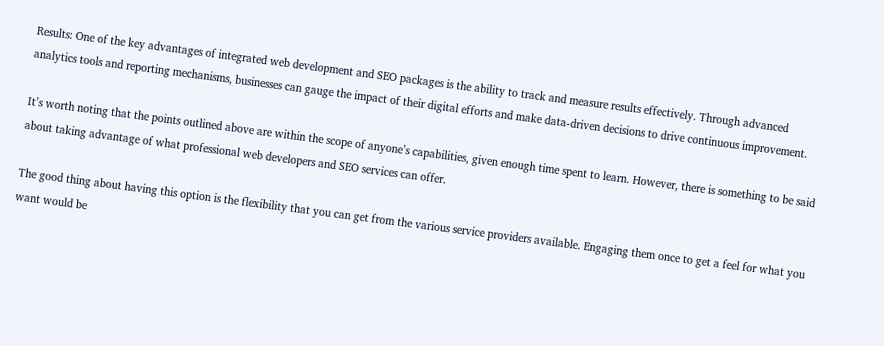Results: One of the key advantages of integrated web development and SEO packages is the ability to track and measure results effectively. Through advanced analytics tools and reporting mechanisms, businesses can gauge the impact of their digital efforts and make data-driven decisions to drive continuous improvement.

It’s worth noting that the points outlined above are within the scope of anyone’s capabilities, given enough time spent to learn. However, there is something to be said about taking advantage of what professional web developers and SEO services can offer.

The good thing about having this option is the flexibility that you can get from the various service providers available. Engaging them once to get a feel for what you want would be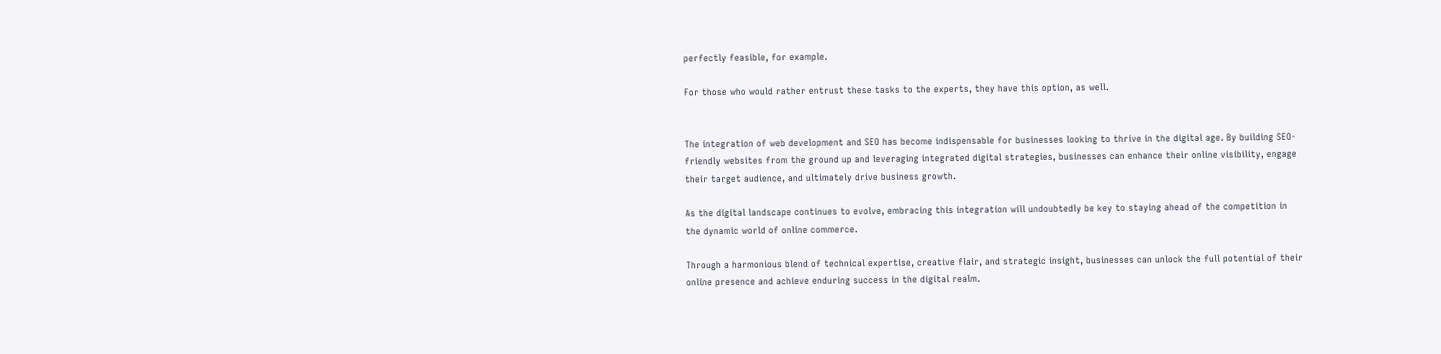perfectly feasible, for example.

For those who would rather entrust these tasks to the experts, they have this option, as well.


The integration of web development and SEO has become indispensable for businesses looking to thrive in the digital age. By building SEO-friendly websites from the ground up and leveraging integrated digital strategies, businesses can enhance their online visibility, engage their target audience, and ultimately drive business growth.

As the digital landscape continues to evolve, embracing this integration will undoubtedly be key to staying ahead of the competition in the dynamic world of online commerce.

Through a harmonious blend of technical expertise, creative flair, and strategic insight, businesses can unlock the full potential of their online presence and achieve enduring success in the digital realm.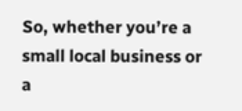So, whether you’re a small local business or a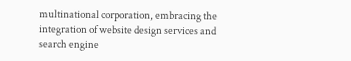multinational corporation, embracing the integration of website design services and search engine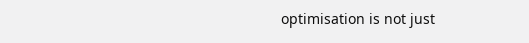optimisation is not just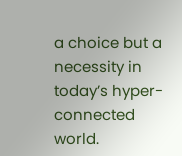a choice but a necessity in today’s hyper-connected world.